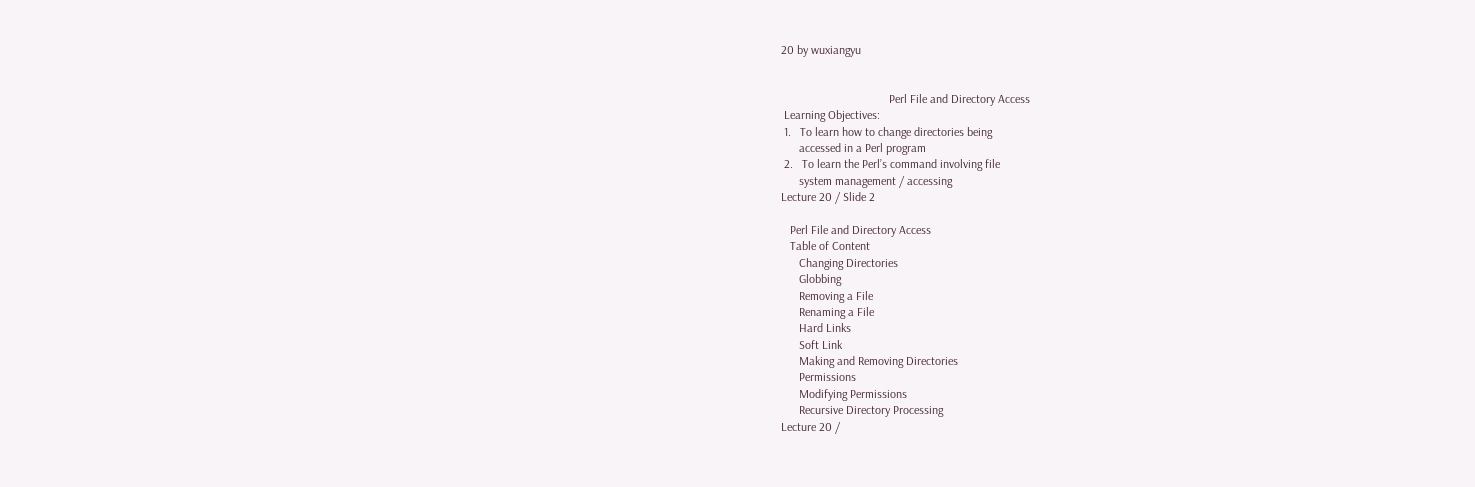20 by wuxiangyu


                                    Perl File and Directory Access
 Learning Objectives:
 1.   To learn how to change directories being
      accessed in a Perl program
 2.   To learn the Perl’s command involving file
      system management / accessing
Lecture 20 / Slide 2

   Perl File and Directory Access
   Table of Content
      Changing Directories
      Globbing
      Removing a File
      Renaming a File
      Hard Links
      Soft Link
      Making and Removing Directories
      Permissions
      Modifying Permissions
      Recursive Directory Processing
Lecture 20 /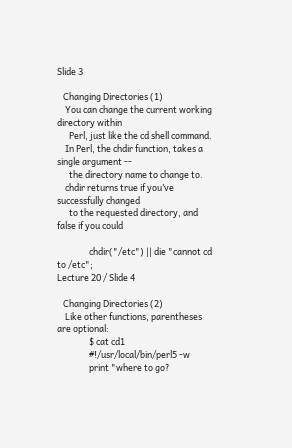Slide 3

   Changing Directories (1)
    You can change the current working directory within
      Perl, just like the cd shell command.
    In Perl, the chdir function, takes a single argument --
      the directory name to change to.
    chdir returns true if you’ve successfully changed
      to the requested directory, and false if you could

                chdir("/etc") || die "cannot cd to /etc";
Lecture 20 / Slide 4

   Changing Directories (2)
    Like other functions, parentheses are optional:
                $ cat cd1
                #!/usr/local/bin/perl5 -w
                print "where to go?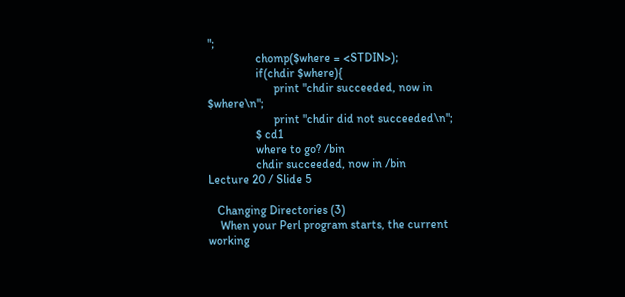";
                chomp($where = <STDIN>);
                if(chdir $where){
                      print "chdir succeeded, now in $where\n";
                      print "chdir did not succeeded\n";
                $ cd1
                where to go? /bin
                chdir succeeded, now in /bin
Lecture 20 / Slide 5

   Changing Directories (3)
    When your Perl program starts, the current working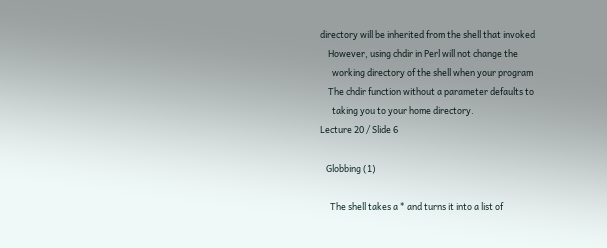directory will be inherited from the shell that invoked
    However, using chdir in Perl will not change the
      working directory of the shell when your program
    The chdir function without a parameter defaults to
      taking you to your home directory.
Lecture 20 / Slide 6

   Globbing (1)

     The shell takes a * and turns it into a list of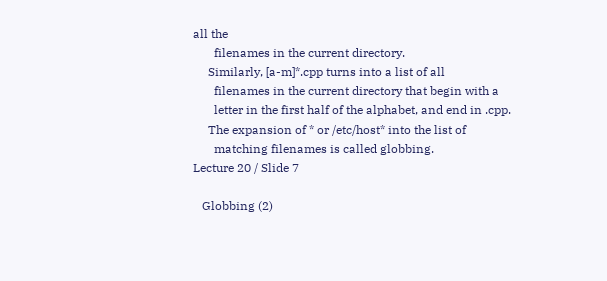all the
       filenames in the current directory.
     Similarly, [a-m]*.cpp turns into a list of all
       filenames in the current directory that begin with a
       letter in the first half of the alphabet, and end in .cpp.
     The expansion of * or /etc/host* into the list of
       matching filenames is called globbing.
Lecture 20 / Slide 7

   Globbing (2)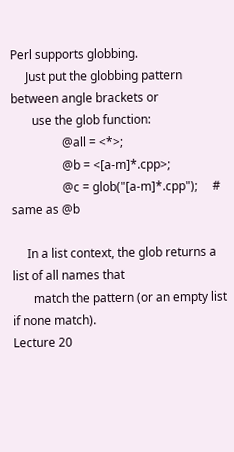Perl supports globbing.
     Just put the globbing pattern between angle brackets or
       use the glob function:
                 @all = <*>;
                 @b = <[a-m]*.cpp>;
                 @c = glob("[a-m]*.cpp");     # same as @b

     In a list context, the glob returns a list of all names that
       match the pattern (or an empty list if none match).
Lecture 20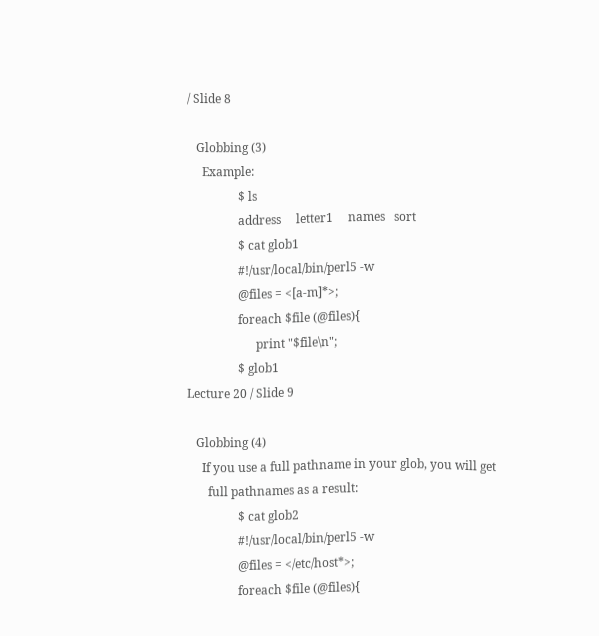/ Slide 8

   Globbing (3)
     Example:
                 $ ls
                 address     letter1     names   sort
                 $ cat glob1
                 #!/usr/local/bin/perl5 -w
                 @files = <[a-m]*>;
                 foreach $file (@files){
                       print "$file\n";
                 $ glob1
Lecture 20 / Slide 9

   Globbing (4)
     If you use a full pathname in your glob, you will get
       full pathnames as a result:
                 $ cat glob2
                 #!/usr/local/bin/perl5 -w
                 @files = </etc/host*>;
                 foreach $file (@files){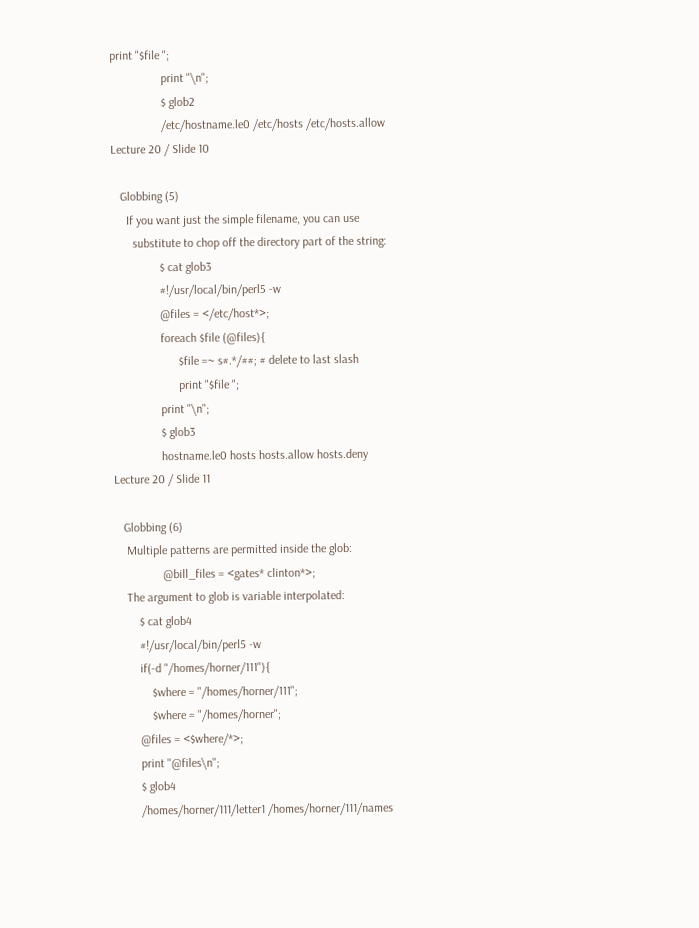print "$file ";
                 print "\n";
                 $ glob2
                 /etc/hostname.le0 /etc/hosts /etc/hosts.allow
Lecture 20 / Slide 10

   Globbing (5)
     If you want just the simple filename, you can use
       substitute to chop off the directory part of the string:
                $ cat glob3
                #!/usr/local/bin/perl5 -w
                @files = </etc/host*>;
                foreach $file (@files){
                      $file =~ s#.*/##; # delete to last slash
                      print "$file ";
                print "\n";
                $ glob3
                hostname.le0 hosts hosts.allow hosts.deny
Lecture 20 / Slide 11

   Globbing (6)
    Multiple patterns are permitted inside the glob:
                @bill_files = <gates* clinton*>;
    The argument to glob is variable interpolated:
        $ cat glob4
        #!/usr/local/bin/perl5 -w
        if(-d "/homes/horner/111"){
            $where = "/homes/horner/111";
            $where = "/homes/horner";
        @files = <$where/*>;
        print "@files\n";
        $ glob4
        /homes/horner/111/letter1 /homes/horner/111/names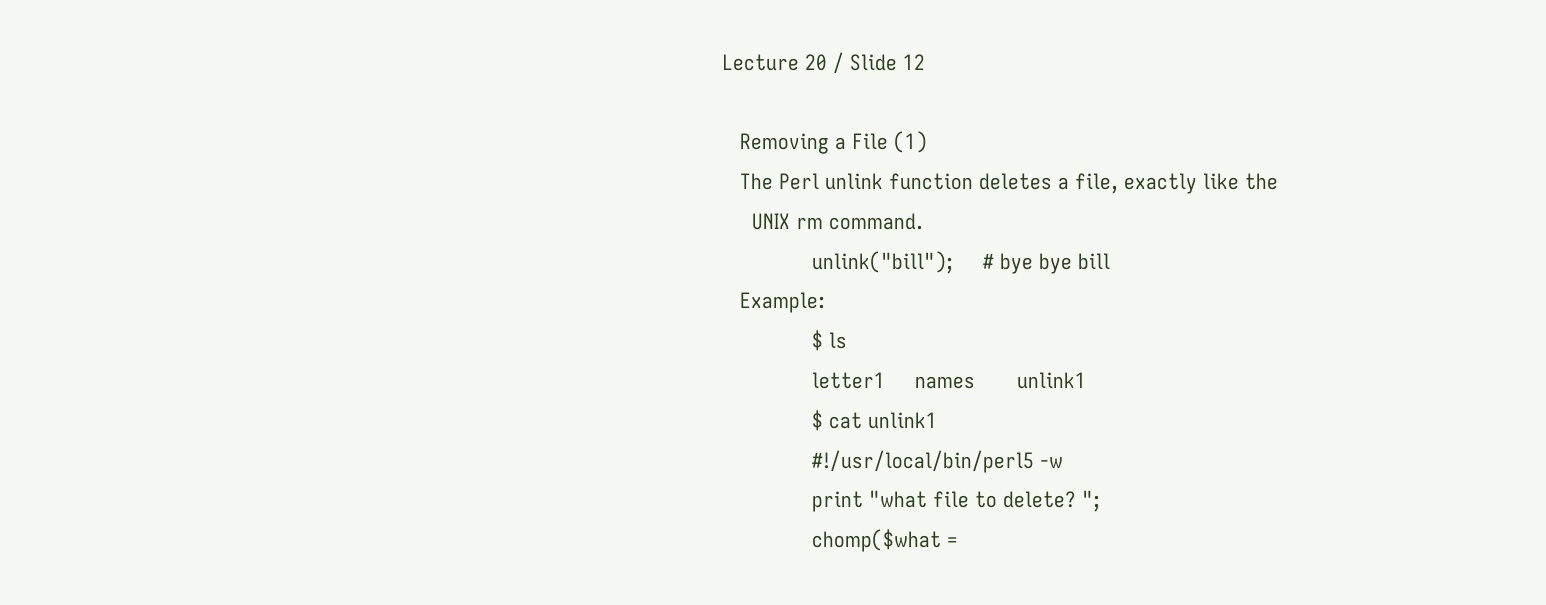Lecture 20 / Slide 12

   Removing a File (1)
   The Perl unlink function deletes a file, exactly like the
     UNIX rm command.
               unlink("bill");     # bye bye bill
   Example:
               $ ls
               letter1     names       unlink1
               $ cat unlink1
               #!/usr/local/bin/perl5 -w
               print "what file to delete? ";
               chomp($what =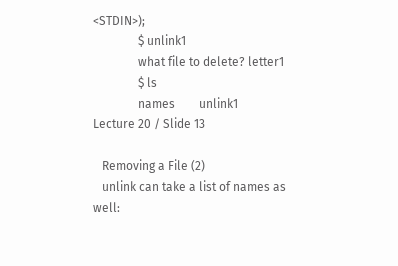<STDIN>);
               $ unlink1
               what file to delete? letter1
               $ ls
               names        unlink1
Lecture 20 / Slide 13

   Removing a File (2)
   unlink can take a list of names as well: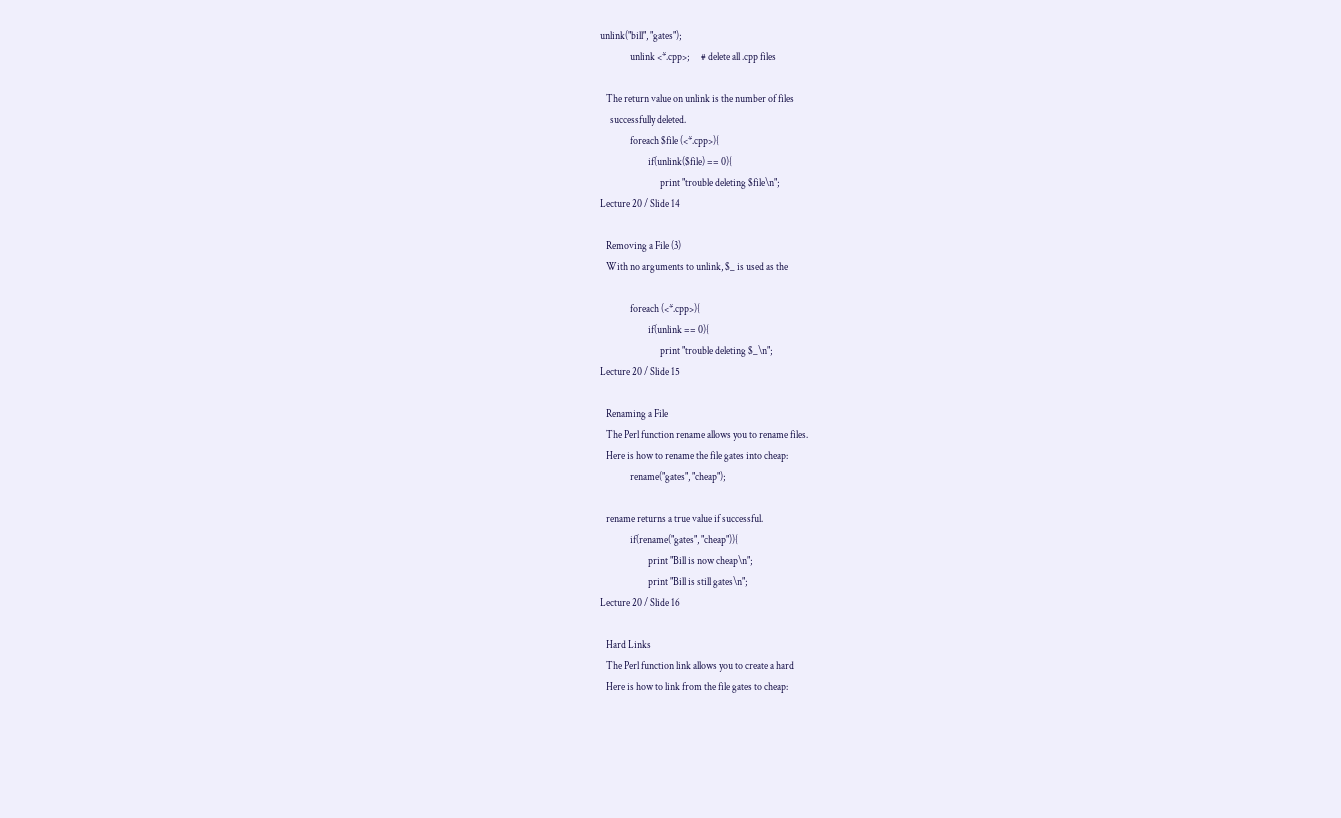unlink("bill", "gates");
               unlink <*.cpp>;      # delete all .cpp files

   The return value on unlink is the number of files
     successfully deleted.
               foreach $file (<*.cpp>){
                        if(unlink($file) == 0){
                              print "trouble deleting $file\n";
Lecture 20 / Slide 14

   Removing a File (3)
   With no arguments to unlink, $_ is used as the

               foreach (<*.cpp>){
                        if(unlink == 0){
                              print "trouble deleting $_\n";
Lecture 20 / Slide 15

   Renaming a File
   The Perl function rename allows you to rename files.
   Here is how to rename the file gates into cheap:
               rename("gates", "cheap");

   rename returns a true value if successful.
               if(rename("gates", "cheap")){
                        print "Bill is now cheap\n";
                        print "Bill is still gates\n";
Lecture 20 / Slide 16

   Hard Links
   The Perl function link allows you to create a hard
   Here is how to link from the file gates to cheap: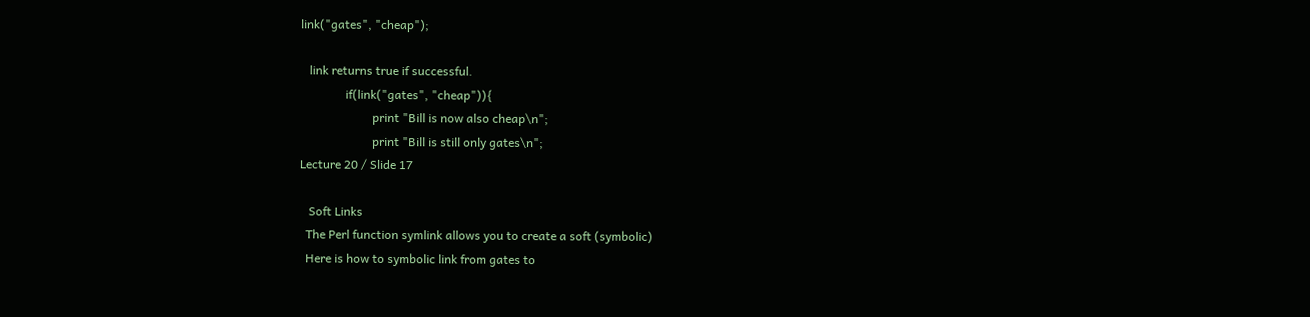link("gates", "cheap");

   link returns true if successful.
               if(link("gates", "cheap")){
                        print "Bill is now also cheap\n";
                        print "Bill is still only gates\n";
Lecture 20 / Slide 17

   Soft Links
  The Perl function symlink allows you to create a soft (symbolic)
  Here is how to symbolic link from gates to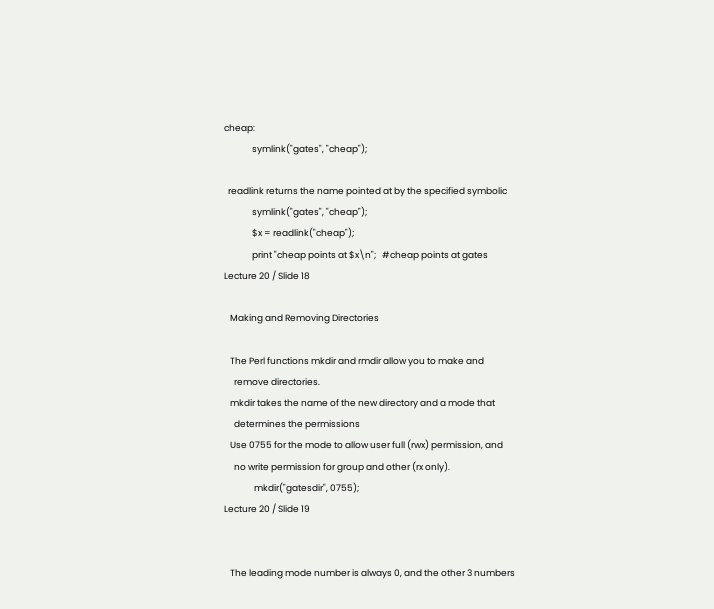cheap:
              symlink("gates", "cheap");

  readlink returns the name pointed at by the specified symbolic
              symlink("gates", "cheap");
              $x = readlink("cheap");
              print "cheap points at $x\n";   #cheap points at gates
Lecture 20 / Slide 18

   Making and Removing Directories

   The Perl functions mkdir and rmdir allow you to make and
     remove directories.
   mkdir takes the name of the new directory and a mode that
     determines the permissions
   Use 0755 for the mode to allow user full (rwx) permission, and
     no write permission for group and other (rx only).
               mkdir("gatesdir", 0755);
Lecture 20 / Slide 19


   The leading mode number is always 0, and the other 3 numbers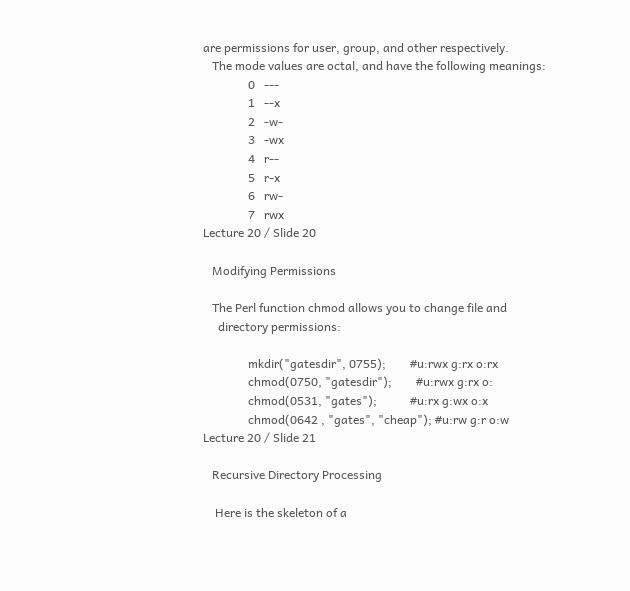are permissions for user, group, and other respectively.
   The mode values are octal, and have the following meanings:
               0   ---
               1   --x
               2   -w-
               3   -wx
               4   r--
               5   r-x
               6   rw-
               7   rwx
Lecture 20 / Slide 20

   Modifying Permissions

   The Perl function chmod allows you to change file and
     directory permissions:

               mkdir("gatesdir", 0755);        #u:rwx g:rx o:rx
               chmod(0750, "gatesdir");        #u:rwx g:rx o:
               chmod(0531, "gates");           #u:rx g:wx o:x
               chmod(0642 , "gates", "cheap"); #u:rw g:r o:w
Lecture 20 / Slide 21

   Recursive Directory Processing

    Here is the skeleton of a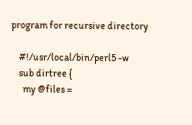program for recursive directory

    #!/usr/local/bin/perl5 -w
    sub dirtree {
      my @files =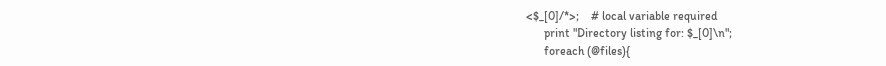<$_[0]/*>;    # local variable required
      print "Directory listing for: $_[0]\n";
      foreach (@files){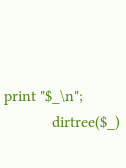print "$_\n";
            dirtree($_)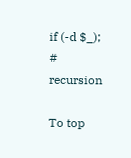if (-d $_); # recursion

To top